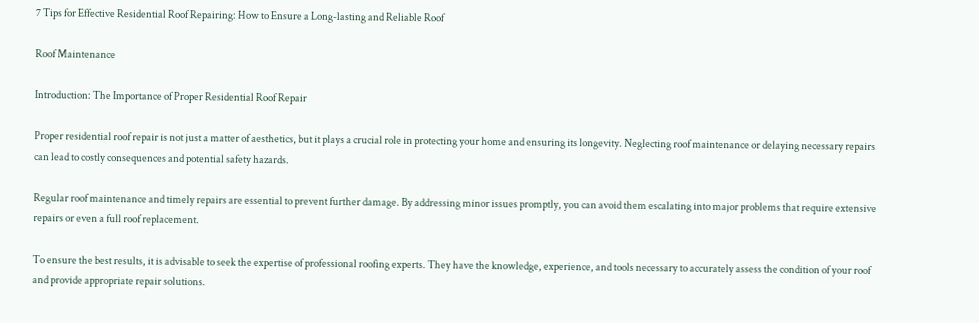7 Tips for Effective Residential Roof Repairing: How to Ensure a Long-lasting and Reliable Roof

Roof Maintenance

Introduction: The Importance of Proper Residential Roof Repair

Proper residential roof repair is not just a matter of aesthetics, but it plays a crucial role in protecting your home and ensuring its longevity. Neglecting roof maintenance or delaying necessary repairs can lead to costly consequences and potential safety hazards.

Regular roof maintenance and timely repairs are essential to prevent further damage. By addressing minor issues promptly, you can avoid them escalating into major problems that require extensive repairs or even a full roof replacement.

To ensure the best results, it is advisable to seek the expertise of professional roofing experts. They have the knowledge, experience, and tools necessary to accurately assess the condition of your roof and provide appropriate repair solutions.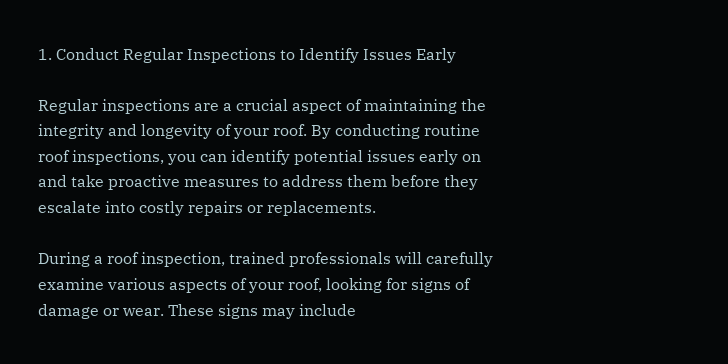1. Conduct Regular Inspections to Identify Issues Early

Regular inspections are a crucial aspect of maintaining the integrity and longevity of your roof. By conducting routine roof inspections, you can identify potential issues early on and take proactive measures to address them before they escalate into costly repairs or replacements.

During a roof inspection, trained professionals will carefully examine various aspects of your roof, looking for signs of damage or wear. These signs may include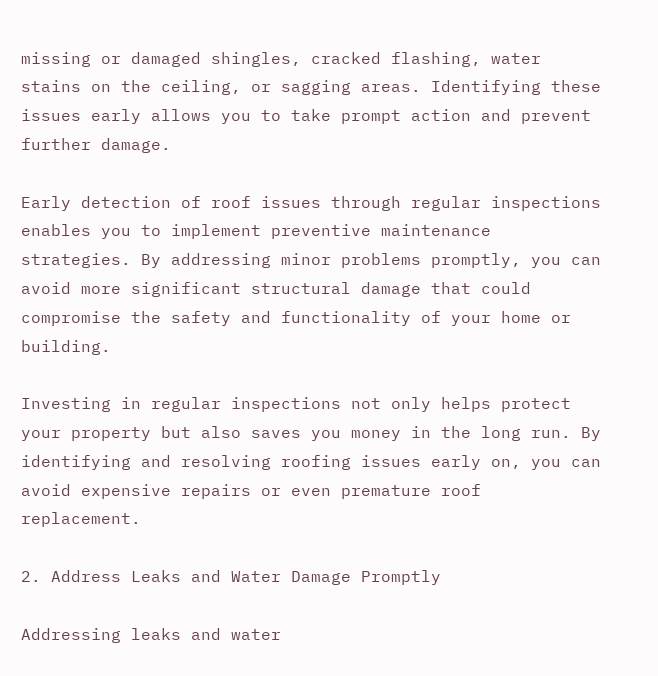missing or damaged shingles, cracked flashing, water stains on the ceiling, or sagging areas. Identifying these issues early allows you to take prompt action and prevent further damage.

Early detection of roof issues through regular inspections enables you to implement preventive maintenance strategies. By addressing minor problems promptly, you can avoid more significant structural damage that could compromise the safety and functionality of your home or building.

Investing in regular inspections not only helps protect your property but also saves you money in the long run. By identifying and resolving roofing issues early on, you can avoid expensive repairs or even premature roof replacement.

2. Address Leaks and Water Damage Promptly

Addressing leaks and water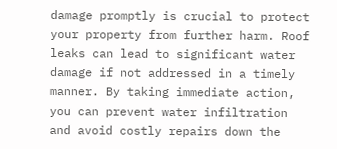damage promptly is crucial to protect your property from further harm. Roof leaks can lead to significant water damage if not addressed in a timely manner. By taking immediate action, you can prevent water infiltration and avoid costly repairs down the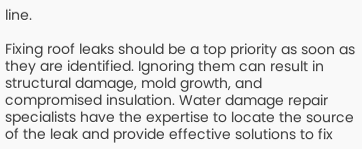line.

Fixing roof leaks should be a top priority as soon as they are identified. Ignoring them can result in structural damage, mold growth, and compromised insulation. Water damage repair specialists have the expertise to locate the source of the leak and provide effective solutions to fix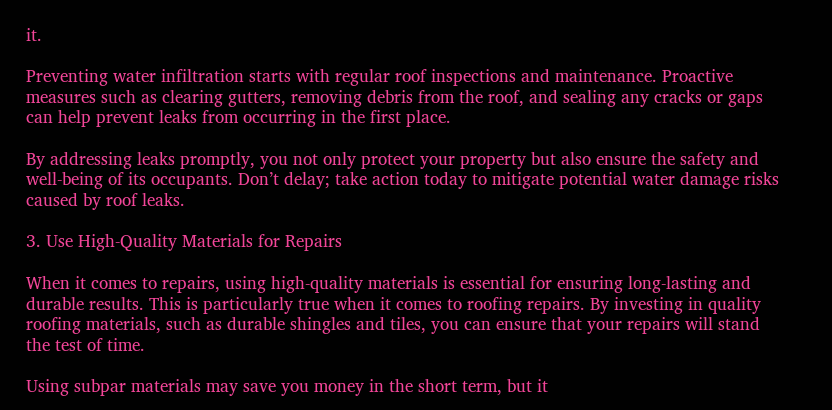it.

Preventing water infiltration starts with regular roof inspections and maintenance. Proactive measures such as clearing gutters, removing debris from the roof, and sealing any cracks or gaps can help prevent leaks from occurring in the first place.

By addressing leaks promptly, you not only protect your property but also ensure the safety and well-being of its occupants. Don’t delay; take action today to mitigate potential water damage risks caused by roof leaks.

3. Use High-Quality Materials for Repairs

When it comes to repairs, using high-quality materials is essential for ensuring long-lasting and durable results. This is particularly true when it comes to roofing repairs. By investing in quality roofing materials, such as durable shingles and tiles, you can ensure that your repairs will stand the test of time.

Using subpar materials may save you money in the short term, but it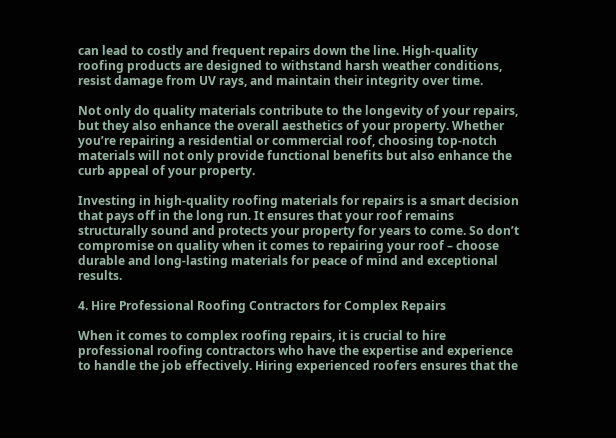can lead to costly and frequent repairs down the line. High-quality roofing products are designed to withstand harsh weather conditions, resist damage from UV rays, and maintain their integrity over time.

Not only do quality materials contribute to the longevity of your repairs, but they also enhance the overall aesthetics of your property. Whether you’re repairing a residential or commercial roof, choosing top-notch materials will not only provide functional benefits but also enhance the curb appeal of your property.

Investing in high-quality roofing materials for repairs is a smart decision that pays off in the long run. It ensures that your roof remains structurally sound and protects your property for years to come. So don’t compromise on quality when it comes to repairing your roof – choose durable and long-lasting materials for peace of mind and exceptional results.

4. Hire Professional Roofing Contractors for Complex Repairs

When it comes to complex roofing repairs, it is crucial to hire professional roofing contractors who have the expertise and experience to handle the job effectively. Hiring experienced roofers ensures that the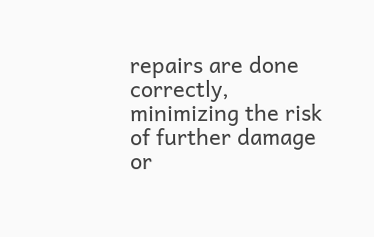repairs are done correctly, minimizing the risk of further damage or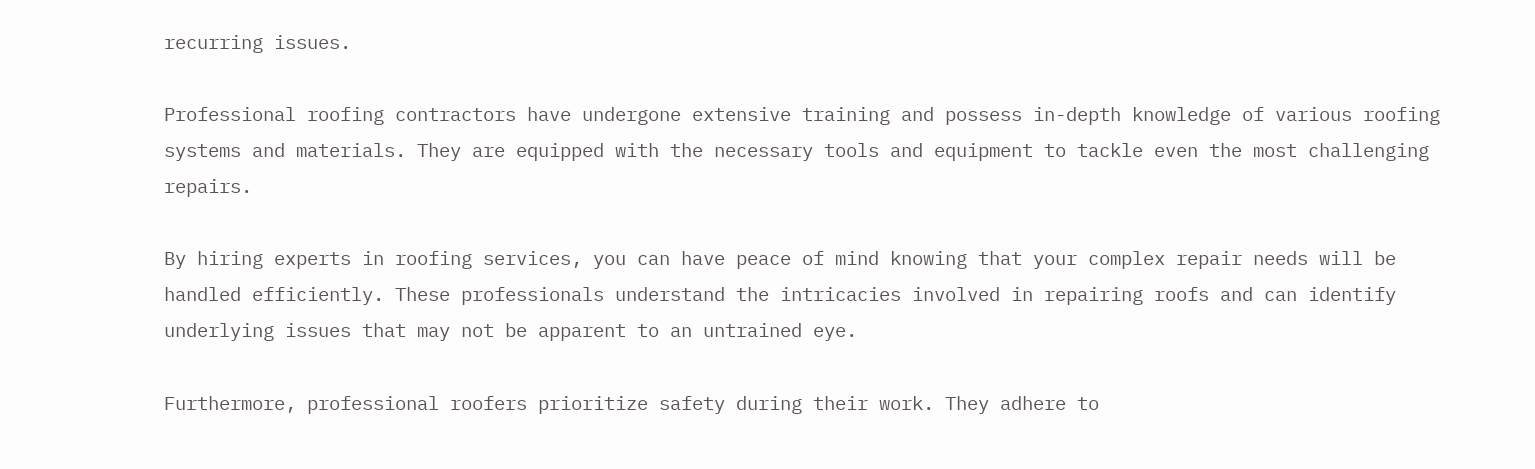recurring issues.

Professional roofing contractors have undergone extensive training and possess in-depth knowledge of various roofing systems and materials. They are equipped with the necessary tools and equipment to tackle even the most challenging repairs.

By hiring experts in roofing services, you can have peace of mind knowing that your complex repair needs will be handled efficiently. These professionals understand the intricacies involved in repairing roofs and can identify underlying issues that may not be apparent to an untrained eye.

Furthermore, professional roofers prioritize safety during their work. They adhere to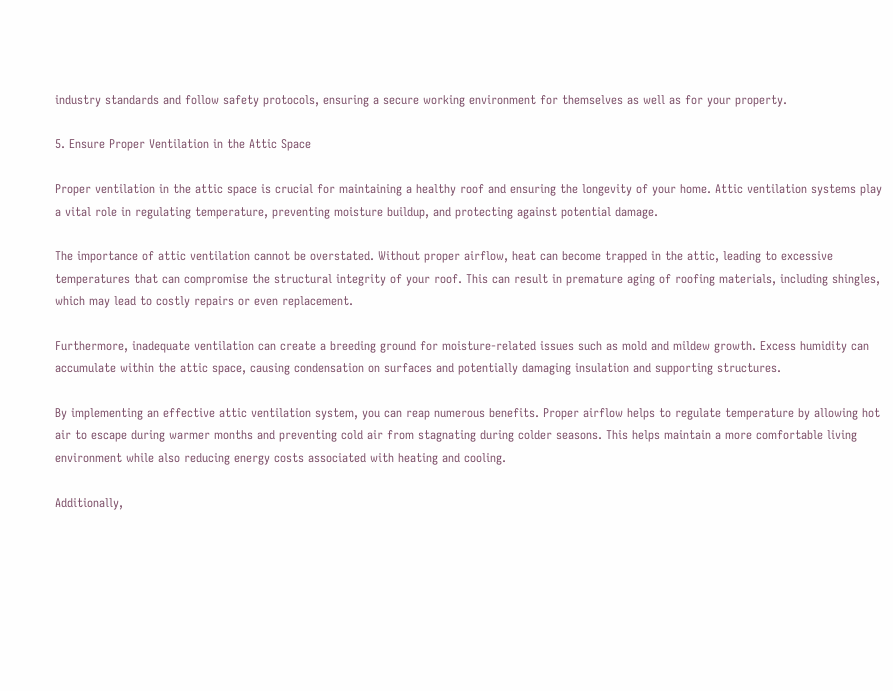industry standards and follow safety protocols, ensuring a secure working environment for themselves as well as for your property.

5. Ensure Proper Ventilation in the Attic Space

Proper ventilation in the attic space is crucial for maintaining a healthy roof and ensuring the longevity of your home. Attic ventilation systems play a vital role in regulating temperature, preventing moisture buildup, and protecting against potential damage.

The importance of attic ventilation cannot be overstated. Without proper airflow, heat can become trapped in the attic, leading to excessive temperatures that can compromise the structural integrity of your roof. This can result in premature aging of roofing materials, including shingles, which may lead to costly repairs or even replacement.

Furthermore, inadequate ventilation can create a breeding ground for moisture-related issues such as mold and mildew growth. Excess humidity can accumulate within the attic space, causing condensation on surfaces and potentially damaging insulation and supporting structures.

By implementing an effective attic ventilation system, you can reap numerous benefits. Proper airflow helps to regulate temperature by allowing hot air to escape during warmer months and preventing cold air from stagnating during colder seasons. This helps maintain a more comfortable living environment while also reducing energy costs associated with heating and cooling.

Additionally,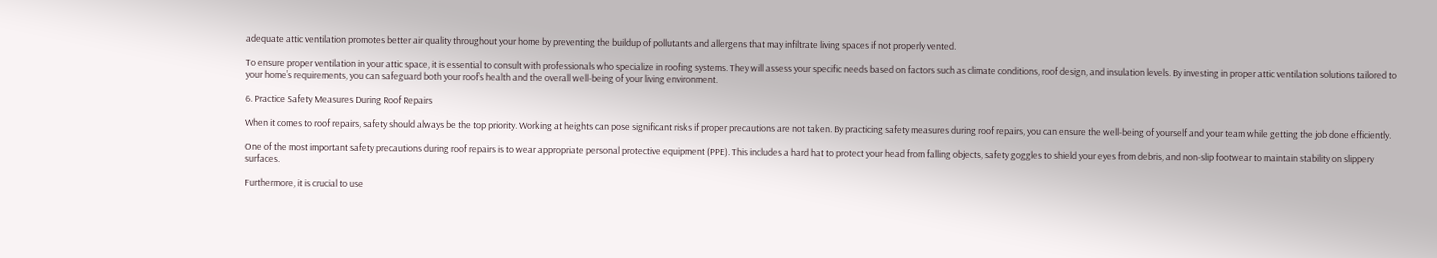adequate attic ventilation promotes better air quality throughout your home by preventing the buildup of pollutants and allergens that may infiltrate living spaces if not properly vented.

To ensure proper ventilation in your attic space, it is essential to consult with professionals who specialize in roofing systems. They will assess your specific needs based on factors such as climate conditions, roof design, and insulation levels. By investing in proper attic ventilation solutions tailored to your home’s requirements, you can safeguard both your roof’s health and the overall well-being of your living environment.

6. Practice Safety Measures During Roof Repairs

When it comes to roof repairs, safety should always be the top priority. Working at heights can pose significant risks if proper precautions are not taken. By practicing safety measures during roof repairs, you can ensure the well-being of yourself and your team while getting the job done efficiently.

One of the most important safety precautions during roof repairs is to wear appropriate personal protective equipment (PPE). This includes a hard hat to protect your head from falling objects, safety goggles to shield your eyes from debris, and non-slip footwear to maintain stability on slippery surfaces.

Furthermore, it is crucial to use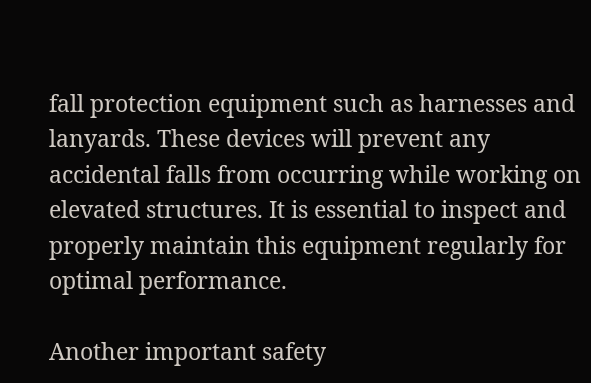fall protection equipment such as harnesses and lanyards. These devices will prevent any accidental falls from occurring while working on elevated structures. It is essential to inspect and properly maintain this equipment regularly for optimal performance.

Another important safety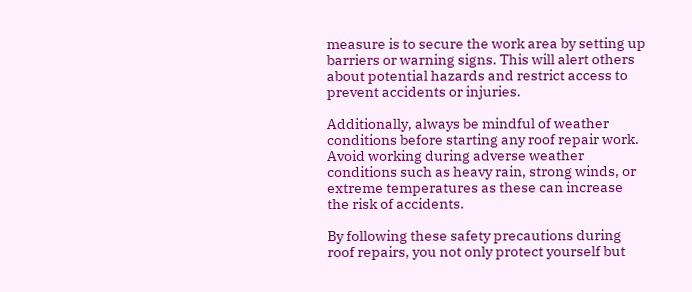measure is to secure the work area by setting up barriers or warning signs. This will alert others about potential hazards and restrict access to prevent accidents or injuries.

Additionally, always be mindful of weather conditions before starting any roof repair work. Avoid working during adverse weather conditions such as heavy rain, strong winds, or extreme temperatures as these can increase the risk of accidents.

By following these safety precautions during roof repairs, you not only protect yourself but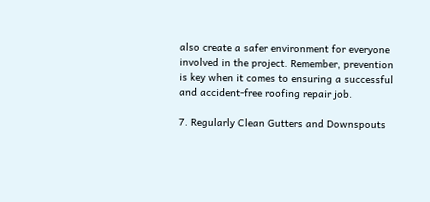also create a safer environment for everyone involved in the project. Remember, prevention is key when it comes to ensuring a successful and accident-free roofing repair job.

7. Regularly Clean Gutters and Downspouts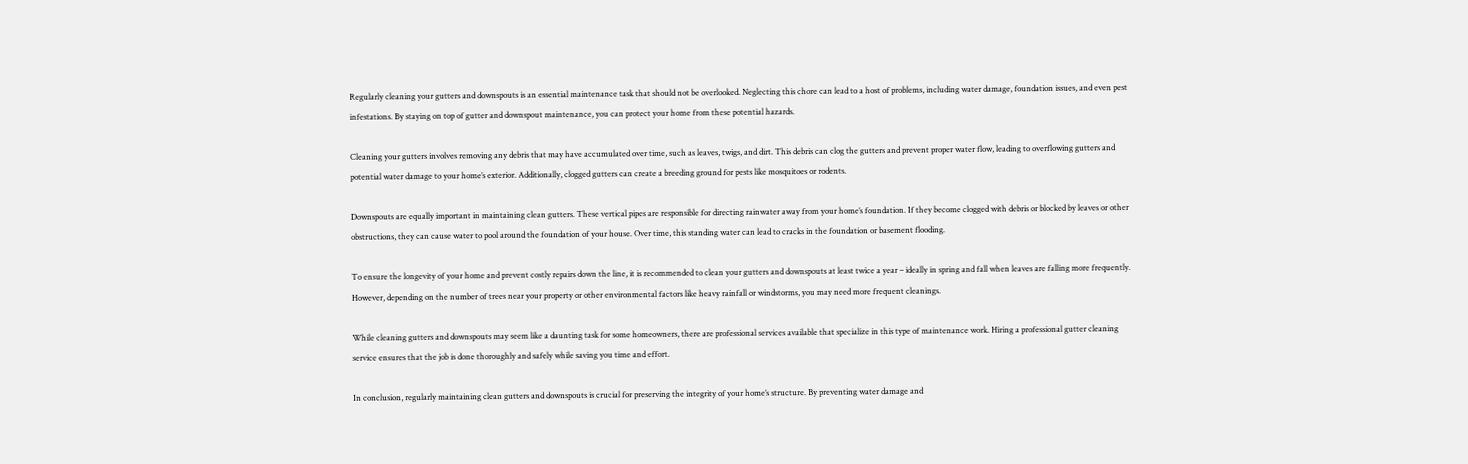Regularly cleaning your gutters and downspouts is an essential maintenance task that should not be overlooked. Neglecting this chore can lead to a host of problems, including water damage, foundation issues, and even pest infestations. By staying on top of gutter and downspout maintenance, you can protect your home from these potential hazards.

Cleaning your gutters involves removing any debris that may have accumulated over time, such as leaves, twigs, and dirt. This debris can clog the gutters and prevent proper water flow, leading to overflowing gutters and potential water damage to your home’s exterior. Additionally, clogged gutters can create a breeding ground for pests like mosquitoes or rodents.

Downspouts are equally important in maintaining clean gutters. These vertical pipes are responsible for directing rainwater away from your home’s foundation. If they become clogged with debris or blocked by leaves or other obstructions, they can cause water to pool around the foundation of your house. Over time, this standing water can lead to cracks in the foundation or basement flooding.

To ensure the longevity of your home and prevent costly repairs down the line, it is recommended to clean your gutters and downspouts at least twice a year – ideally in spring and fall when leaves are falling more frequently. However, depending on the number of trees near your property or other environmental factors like heavy rainfall or windstorms, you may need more frequent cleanings.

While cleaning gutters and downspouts may seem like a daunting task for some homeowners, there are professional services available that specialize in this type of maintenance work. Hiring a professional gutter cleaning service ensures that the job is done thoroughly and safely while saving you time and effort.

In conclusion, regularly maintaining clean gutters and downspouts is crucial for preserving the integrity of your home’s structure. By preventing water damage and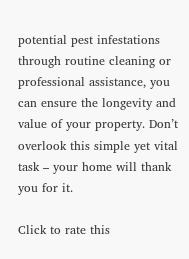potential pest infestations through routine cleaning or professional assistance, you can ensure the longevity and value of your property. Don’t overlook this simple yet vital task – your home will thank you for it.

Click to rate this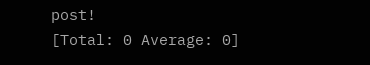post!
[Total: 0 Average: 0]